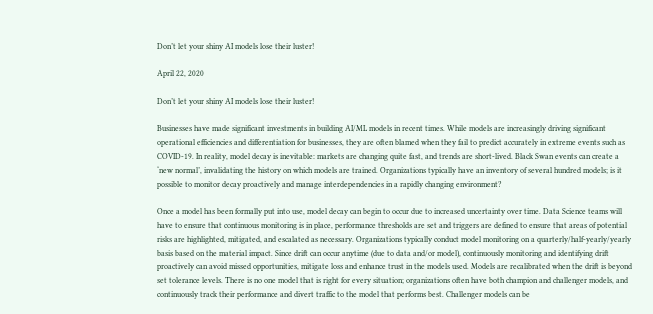Don’t let your shiny AI models lose their luster!

April 22, 2020

Don’t let your shiny AI models lose their luster!

Businesses have made significant investments in building AI/ML models in recent times. While models are increasingly driving significant operational efficiencies and differentiation for businesses, they are often blamed when they fail to predict accurately in extreme events such as COVID-19. In reality, model decay is inevitable: markets are changing quite fast, and trends are short-lived. Black Swan events can create a ‘new normal’, invalidating the history on which models are trained. Organizations typically have an inventory of several hundred models; is it possible to monitor decay proactively and manage interdependencies in a rapidly changing environment?

Once a model has been formally put into use, model decay can begin to occur due to increased uncertainty over time. Data Science teams will have to ensure that continuous monitoring is in place, performance thresholds are set and triggers are defined to ensure that areas of potential risks are highlighted, mitigated, and escalated as necessary. Organizations typically conduct model monitoring on a quarterly/half-yearly/yearly basis based on the material impact. Since drift can occur anytime (due to data and/or model), continuously monitoring and identifying drift proactively can avoid missed opportunities, mitigate loss and enhance trust in the models used. Models are recalibrated when the drift is beyond set tolerance levels. There is no one model that is right for every situation; organizations often have both champion and challenger models, and continuously track their performance and divert traffic to the model that performs best. Challenger models can be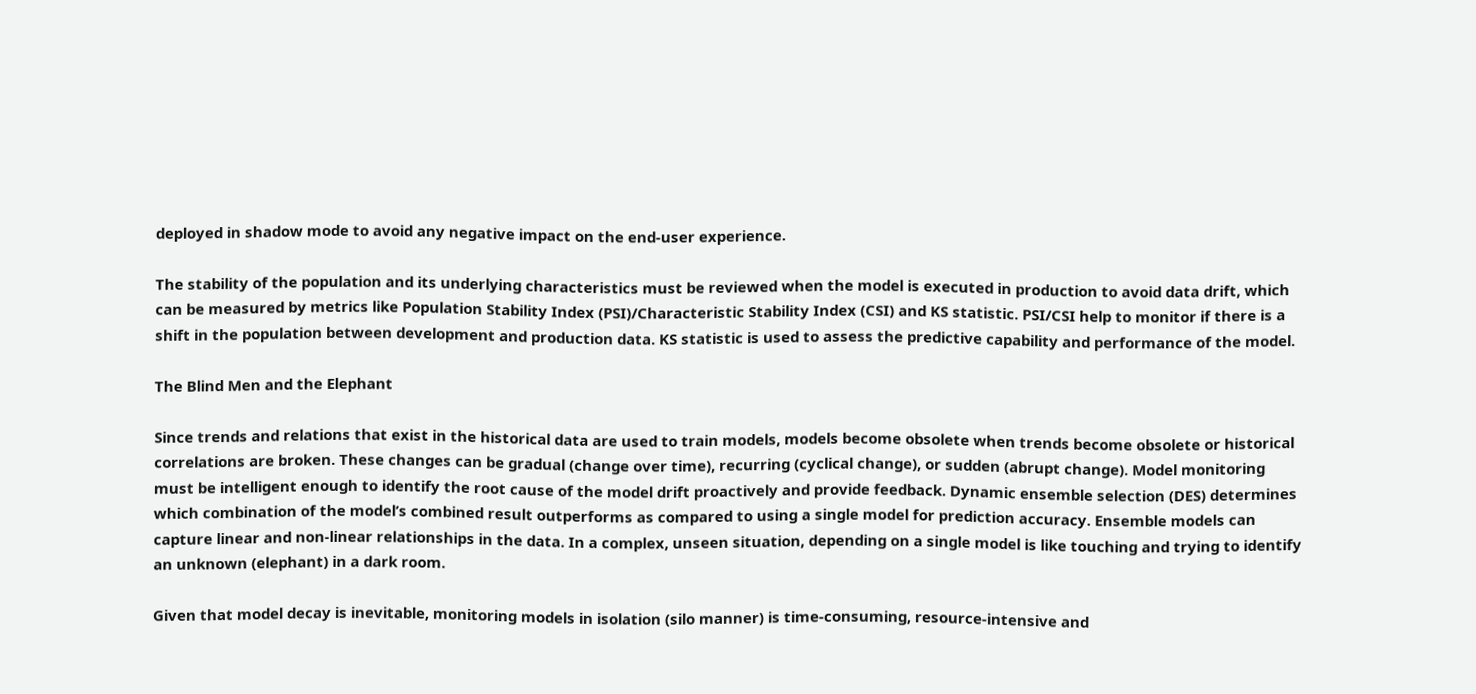deployed in shadow mode to avoid any negative impact on the end-user experience.

The stability of the population and its underlying characteristics must be reviewed when the model is executed in production to avoid data drift, which can be measured by metrics like Population Stability Index (PSI)/Characteristic Stability Index (CSI) and KS statistic. PSI/CSI help to monitor if there is a shift in the population between development and production data. KS statistic is used to assess the predictive capability and performance of the model.

The Blind Men and the Elephant

Since trends and relations that exist in the historical data are used to train models, models become obsolete when trends become obsolete or historical correlations are broken. These changes can be gradual (change over time), recurring (cyclical change), or sudden (abrupt change). Model monitoring must be intelligent enough to identify the root cause of the model drift proactively and provide feedback. Dynamic ensemble selection (DES) determines which combination of the model’s combined result outperforms as compared to using a single model for prediction accuracy. Ensemble models can capture linear and non-linear relationships in the data. In a complex, unseen situation, depending on a single model is like touching and trying to identify an unknown (elephant) in a dark room.

Given that model decay is inevitable, monitoring models in isolation (silo manner) is time-consuming, resource-intensive and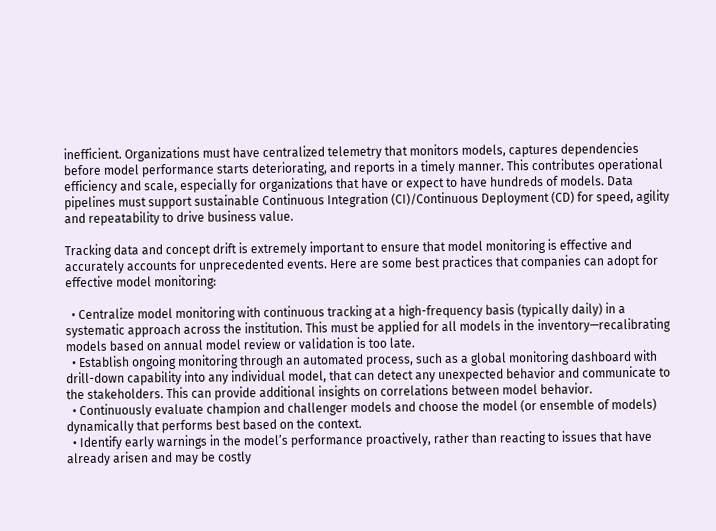inefficient. Organizations must have centralized telemetry that monitors models, captures dependencies before model performance starts deteriorating, and reports in a timely manner. This contributes operational efficiency and scale, especially for organizations that have or expect to have hundreds of models. Data pipelines must support sustainable Continuous Integration (CI)/Continuous Deployment (CD) for speed, agility and repeatability to drive business value.

Tracking data and concept drift is extremely important to ensure that model monitoring is effective and accurately accounts for unprecedented events. Here are some best practices that companies can adopt for effective model monitoring:

  • Centralize model monitoring with continuous tracking at a high-frequency basis (typically daily) in a systematic approach across the institution. This must be applied for all models in the inventory—recalibrating models based on annual model review or validation is too late.
  • Establish ongoing monitoring through an automated process, such as a global monitoring dashboard with drill-down capability into any individual model, that can detect any unexpected behavior and communicate to the stakeholders. This can provide additional insights on correlations between model behavior.
  • Continuously evaluate champion and challenger models and choose the model (or ensemble of models) dynamically that performs best based on the context.
  • Identify early warnings in the model’s performance proactively, rather than reacting to issues that have already arisen and may be costly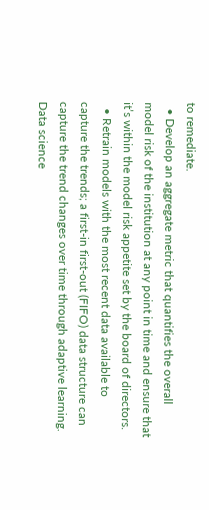to remediate.
  • Develop an aggregate metric that quantifies the overall model risk of the institution at any point in time and ensure that it’s within the model risk appetite set by the board of directors.
  • Retrain models with the most recent data available to capture the trends; a first-in first-out (FIFO) data structure can capture the trend changes over time through adaptive learning. Data science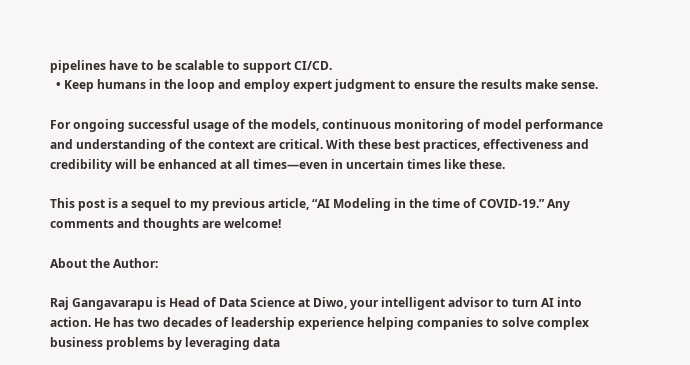pipelines have to be scalable to support CI/CD.
  • Keep humans in the loop and employ expert judgment to ensure the results make sense.

For ongoing successful usage of the models, continuous monitoring of model performance and understanding of the context are critical. With these best practices, effectiveness and credibility will be enhanced at all times—even in uncertain times like these.

This post is a sequel to my previous article, “AI Modeling in the time of COVID-19.” Any comments and thoughts are welcome!

About the Author:

Raj Gangavarapu is Head of Data Science at Diwo, your intelligent advisor to turn AI into action. He has two decades of leadership experience helping companies to solve complex business problems by leveraging data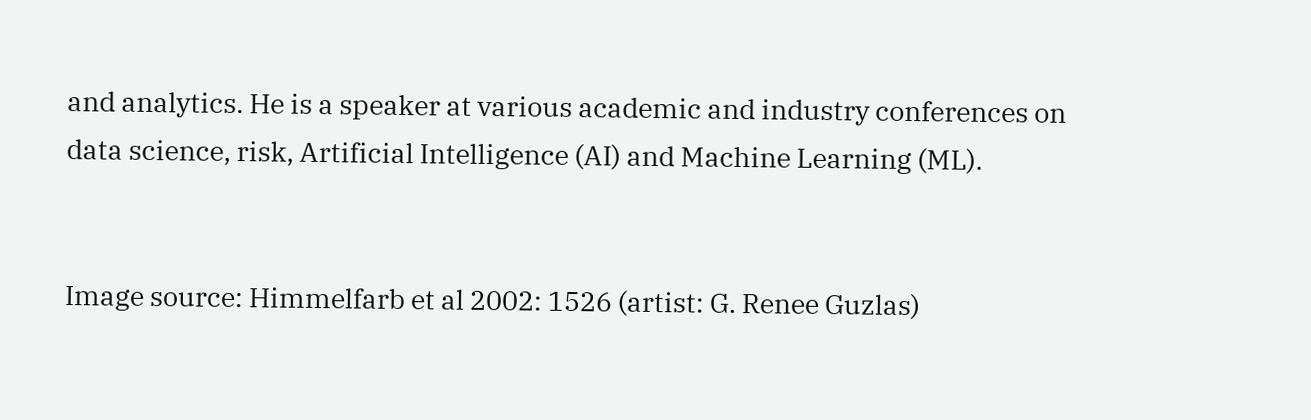and analytics. He is a speaker at various academic and industry conferences on data science, risk, Artificial Intelligence (AI) and Machine Learning (ML).


Image source: Himmelfarb et al 2002: 1526 (artist: G. Renee Guzlas)